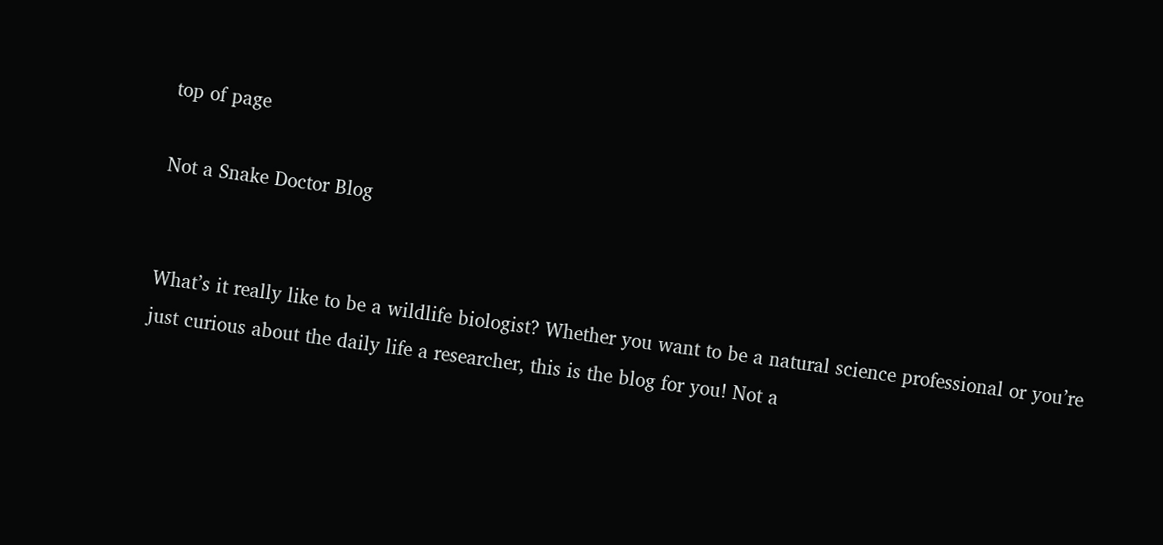top of page

Not a Snake Doctor Blog


What’s it really like to be a wildlife biologist? Whether you want to be a natural science professional or you’re just curious about the daily life a researcher, this is the blog for you! Not a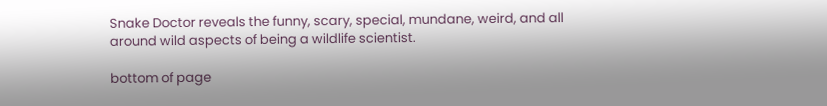Snake Doctor reveals the funny, scary, special, mundane, weird, and all around wild aspects of being a wildlife scientist.

bottom of page